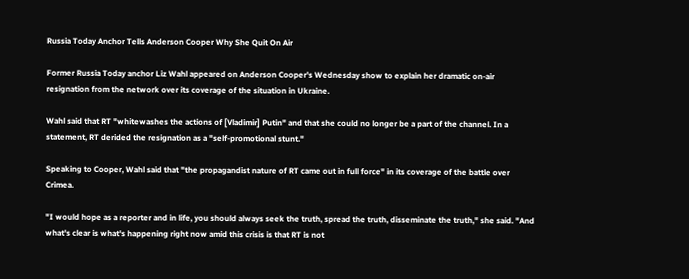Russia Today Anchor Tells Anderson Cooper Why She Quit On Air

Former Russia Today anchor Liz Wahl appeared on Anderson Cooper's Wednesday show to explain her dramatic on-air resignation from the network over its coverage of the situation in Ukraine.

Wahl said that RT "whitewashes the actions of [Vladimir] Putin" and that she could no longer be a part of the channel. In a statement, RT derided the resignation as a "self-promotional stunt."

Speaking to Cooper, Wahl said that "the propagandist nature of RT came out in full force" in its coverage of the battle over Crimea.

"I would hope as a reporter and in life, you should always seek the truth, spread the truth, disseminate the truth," she said. "And what's clear is what's happening right now amid this crisis is that RT is not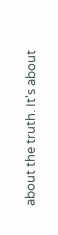about the truth. It's about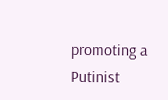promoting a Putinist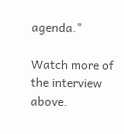agenda."

Watch more of the interview above.